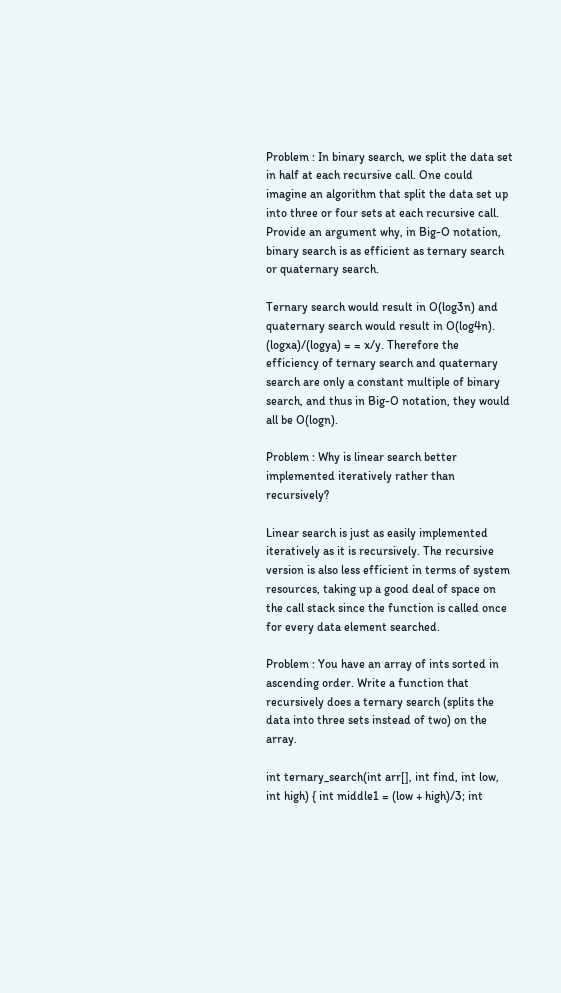Problem : In binary search, we split the data set in half at each recursive call. One could imagine an algorithm that split the data set up into three or four sets at each recursive call. Provide an argument why, in Big-O notation, binary search is as efficient as ternary search or quaternary search.

Ternary search would result in O(log3n) and quaternary search would result in O(log4n). (logxa)/(logya) = = x/y. Therefore the efficiency of ternary search and quaternary search are only a constant multiple of binary search, and thus in Big-O notation, they would all be O(logn).

Problem : Why is linear search better implemented iteratively rather than recursively?

Linear search is just as easily implemented iteratively as it is recursively. The recursive version is also less efficient in terms of system resources, taking up a good deal of space on the call stack since the function is called once for every data element searched.

Problem : You have an array of ints sorted in ascending order. Write a function that recursively does a ternary search (splits the data into three sets instead of two) on the array.

int ternary_search(int arr[], int find, int low, int high) { int middle1 = (low + high)/3; int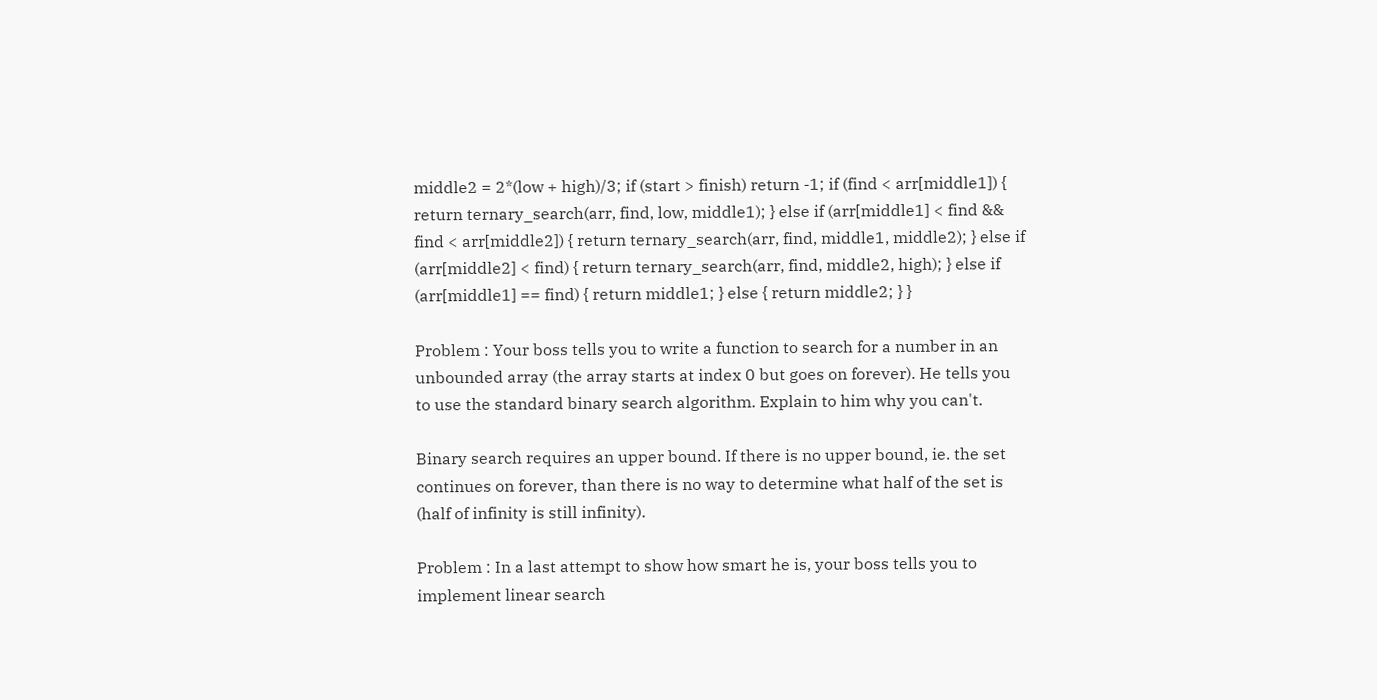middle2 = 2*(low + high)/3; if (start > finish) return -1; if (find < arr[middle1]) { return ternary_search(arr, find, low, middle1); } else if (arr[middle1] < find && find < arr[middle2]) { return ternary_search(arr, find, middle1, middle2); } else if (arr[middle2] < find) { return ternary_search(arr, find, middle2, high); } else if (arr[middle1] == find) { return middle1; } else { return middle2; } }

Problem : Your boss tells you to write a function to search for a number in an unbounded array (the array starts at index 0 but goes on forever). He tells you to use the standard binary search algorithm. Explain to him why you can't.

Binary search requires an upper bound. If there is no upper bound, ie. the set continues on forever, than there is no way to determine what half of the set is (half of infinity is still infinity).

Problem : In a last attempt to show how smart he is, your boss tells you to implement linear search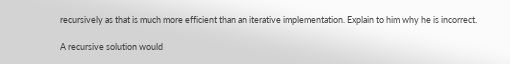recursively as that is much more efficient than an iterative implementation. Explain to him why he is incorrect.

A recursive solution would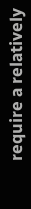require a relatively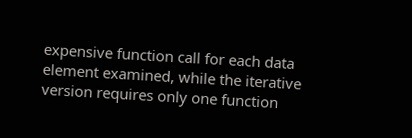expensive function call for each data element examined, while the iterative version requires only one function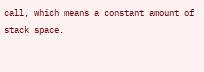call, which means a constant amount of stack space.